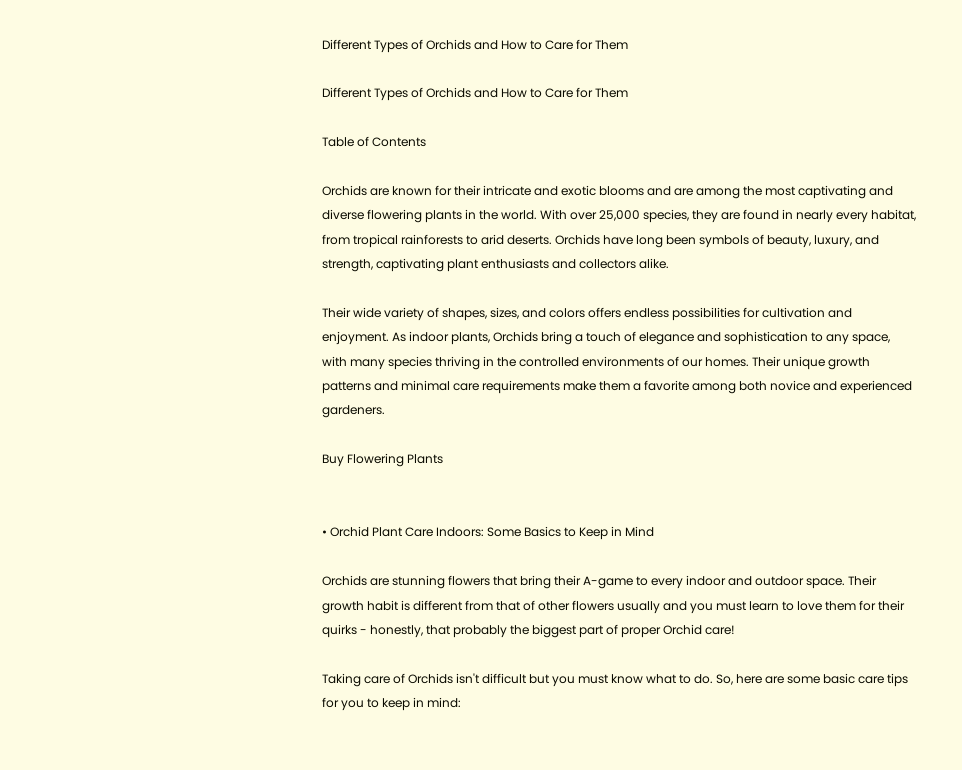Different Types of Orchids and How to Care for Them

Different Types of Orchids and How to Care for Them

Table of Contents

Orchids are known for their intricate and exotic blooms and are among the most captivating and diverse flowering plants in the world. With over 25,000 species, they are found in nearly every habitat, from tropical rainforests to arid deserts. Orchids have long been symbols of beauty, luxury, and strength, captivating plant enthusiasts and collectors alike.

Their wide variety of shapes, sizes, and colors offers endless possibilities for cultivation and enjoyment. As indoor plants, Orchids bring a touch of elegance and sophistication to any space, with many species thriving in the controlled environments of our homes. Their unique growth patterns and minimal care requirements make them a favorite among both novice and experienced gardeners.

Buy Flowering Plants


• Orchid Plant Care Indoors: Some Basics to Keep in Mind

Orchids are stunning flowers that bring their A-game to every indoor and outdoor space. Their growth habit is different from that of other flowers usually and you must learn to love them for their quirks - honestly, that probably the biggest part of proper Orchid care!

Taking care of Orchids isn't difficult but you must know what to do. So, here are some basic care tips for you to keep in mind: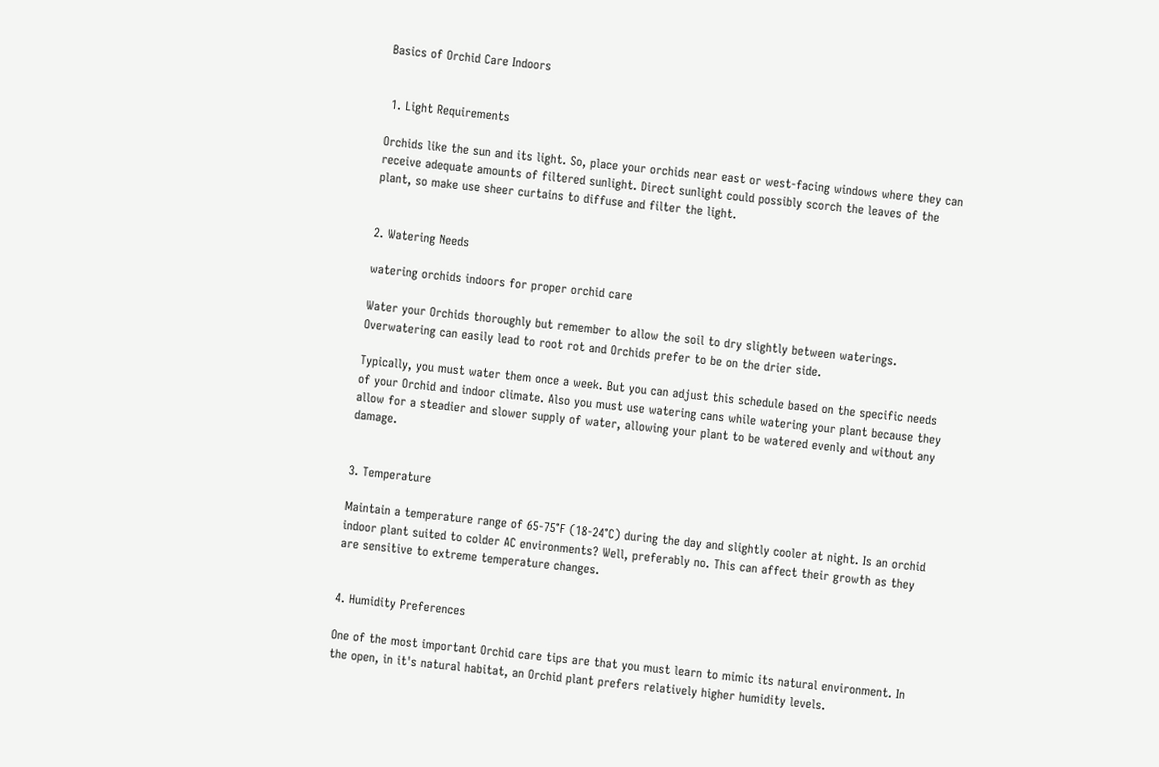Basics of Orchid Care Indoors


 1. Light Requirements

Orchids like the sun and its light. So, place your orchids near east or west-facing windows where they can receive adequate amounts of filtered sunlight. Direct sunlight could possibly scorch the leaves of the plant, so make use sheer curtains to diffuse and filter the light.


2. Watering Needs

watering orchids indoors for proper orchid care

Water your Orchids thoroughly but remember to allow the soil to dry slightly between waterings. Overwatering can easily lead to root rot and Orchids prefer to be on the drier side.

Typically, you must water them once a week. But you can adjust this schedule based on the specific needs of your Orchid and indoor climate. Also you must use watering cans while watering your plant because they allow for a steadier and slower supply of water, allowing your plant to be watered evenly and without any damage.


3. Temperature

Maintain a temperature range of 65-75°F (18-24°C) during the day and slightly cooler at night. Is an orchid indoor plant suited to colder AC environments? Well, preferably no. This can affect their growth as they are sensitive to extreme temperature changes.


4. Humidity Preferences

One of the most important Orchid care tips are that you must learn to mimic its natural environment. In the open, in it's natural habitat, an Orchid plant prefers relatively higher humidity levels.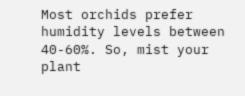Most orchids prefer humidity levels between 40-60%. So, mist your plant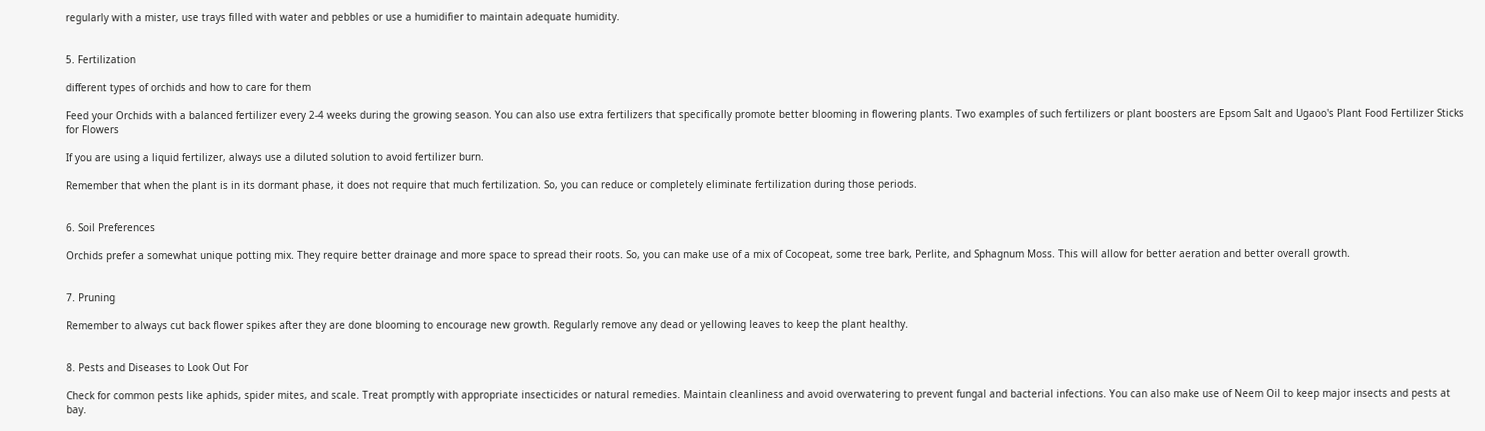regularly with a mister, use trays filled with water and pebbles or use a humidifier to maintain adequate humidity.


5. Fertilization

different types of orchids and how to care for them

Feed your Orchids with a balanced fertilizer every 2-4 weeks during the growing season. You can also use extra fertilizers that specifically promote better blooming in flowering plants. Two examples of such fertilizers or plant boosters are Epsom Salt and Ugaoo's Plant Food Fertilizer Sticks for Flowers

If you are using a liquid fertilizer, always use a diluted solution to avoid fertilizer burn.

Remember that when the plant is in its dormant phase, it does not require that much fertilization. So, you can reduce or completely eliminate fertilization during those periods.


6. Soil Preferences

Orchids prefer a somewhat unique potting mix. They require better drainage and more space to spread their roots. So, you can make use of a mix of Cocopeat, some tree bark, Perlite, and Sphagnum Moss. This will allow for better aeration and better overall growth.


7. Pruning

Remember to always cut back flower spikes after they are done blooming to encourage new growth. Regularly remove any dead or yellowing leaves to keep the plant healthy.


8. Pests and Diseases to Look Out For

Check for common pests like aphids, spider mites, and scale. Treat promptly with appropriate insecticides or natural remedies. Maintain cleanliness and avoid overwatering to prevent fungal and bacterial infections. You can also make use of Neem Oil to keep major insects and pests at bay.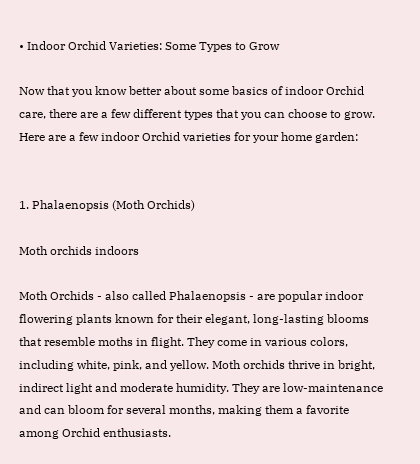• Indoor Orchid Varieties: Some Types to Grow

Now that you know better about some basics of indoor Orchid care, there are a few different types that you can choose to grow. Here are a few indoor Orchid varieties for your home garden:


1. Phalaenopsis (Moth Orchids)

Moth orchids indoors

Moth Orchids - also called Phalaenopsis - are popular indoor flowering plants known for their elegant, long-lasting blooms that resemble moths in flight. They come in various colors, including white, pink, and yellow. Moth orchids thrive in bright, indirect light and moderate humidity. They are low-maintenance and can bloom for several months, making them a favorite among Orchid enthusiasts.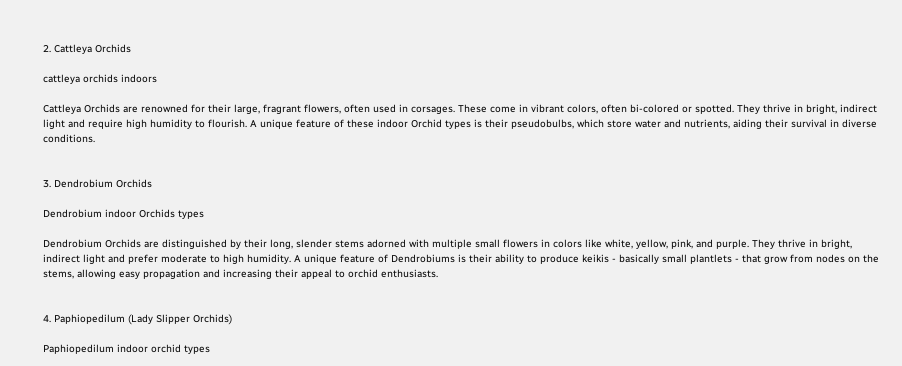2. Cattleya Orchids

cattleya orchids indoors

Cattleya Orchids are renowned for their large, fragrant flowers, often used in corsages. These come in vibrant colors, often bi-colored or spotted. They thrive in bright, indirect light and require high humidity to flourish. A unique feature of these indoor Orchid types is their pseudobulbs, which store water and nutrients, aiding their survival in diverse conditions.


3. Dendrobium Orchids

Dendrobium indoor Orchids types

Dendrobium Orchids are distinguished by their long, slender stems adorned with multiple small flowers in colors like white, yellow, pink, and purple. They thrive in bright, indirect light and prefer moderate to high humidity. A unique feature of Dendrobiums is their ability to produce keikis - basically small plantlets - that grow from nodes on the stems, allowing easy propagation and increasing their appeal to orchid enthusiasts.


4. Paphiopedilum (Lady Slipper Orchids)

Paphiopedilum indoor orchid types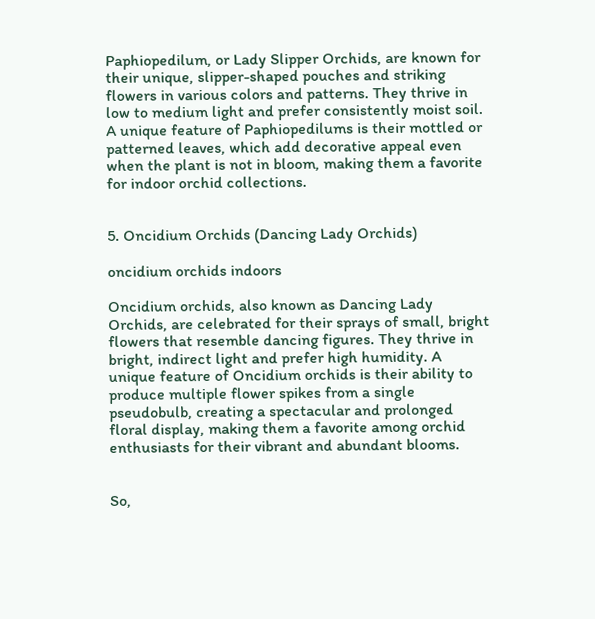Paphiopedilum, or Lady Slipper Orchids, are known for their unique, slipper-shaped pouches and striking flowers in various colors and patterns. They thrive in low to medium light and prefer consistently moist soil. A unique feature of Paphiopedilums is their mottled or patterned leaves, which add decorative appeal even when the plant is not in bloom, making them a favorite for indoor orchid collections.


5. Oncidium Orchids (Dancing Lady Orchids)

oncidium orchids indoors

Oncidium orchids, also known as Dancing Lady Orchids, are celebrated for their sprays of small, bright flowers that resemble dancing figures. They thrive in bright, indirect light and prefer high humidity. A unique feature of Oncidium orchids is their ability to produce multiple flower spikes from a single pseudobulb, creating a spectacular and prolonged floral display, making them a favorite among orchid enthusiasts for their vibrant and abundant blooms.


So,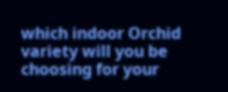which indoor Orchid variety will you be choosing for your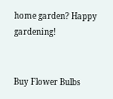home garden? Happy gardening!


Buy Flower Bulbs